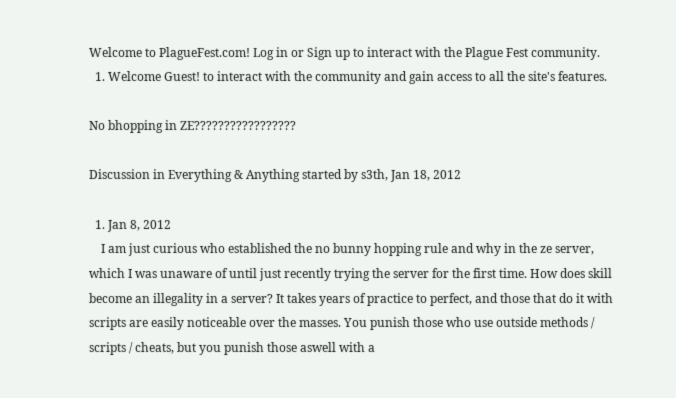Welcome to PlagueFest.com! Log in or Sign up to interact with the Plague Fest community.
  1. Welcome Guest! to interact with the community and gain access to all the site's features.

No bhopping in ZE?????????????????

Discussion in Everything & Anything started by s3th, Jan 18, 2012

  1. Jan 8, 2012
    I am just curious who established the no bunny hopping rule and why in the ze server, which I was unaware of until just recently trying the server for the first time. How does skill become an illegality in a server? It takes years of practice to perfect, and those that do it with scripts are easily noticeable over the masses. You punish those who use outside methods / scripts / cheats, but you punish those aswell with a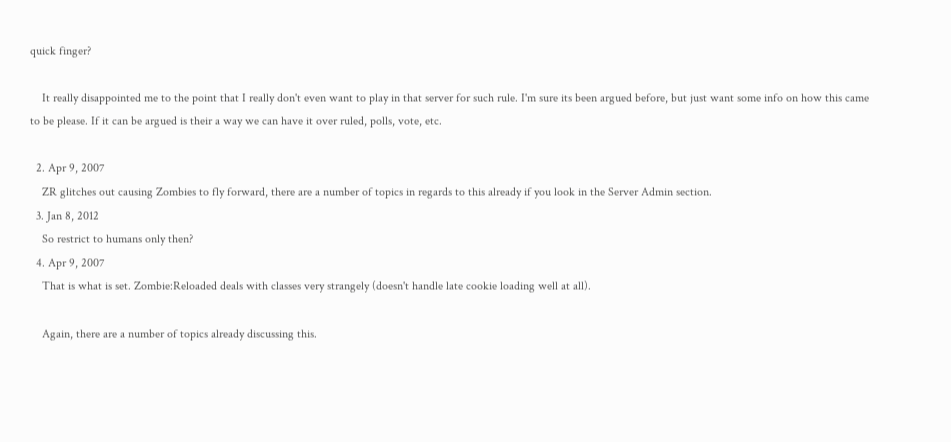quick finger?

    It really disappointed me to the point that I really don't even want to play in that server for such rule. I'm sure its been argued before, but just want some info on how this came to be please. If it can be argued is their a way we can have it over ruled, polls, vote, etc.

  2. Apr 9, 2007
    ZR glitches out causing Zombies to fly forward, there are a number of topics in regards to this already if you look in the Server Admin section.
  3. Jan 8, 2012
    So restrict to humans only then?
  4. Apr 9, 2007
    That is what is set. Zombie:Reloaded deals with classes very strangely (doesn't handle late cookie loading well at all).

    Again, there are a number of topics already discussing this.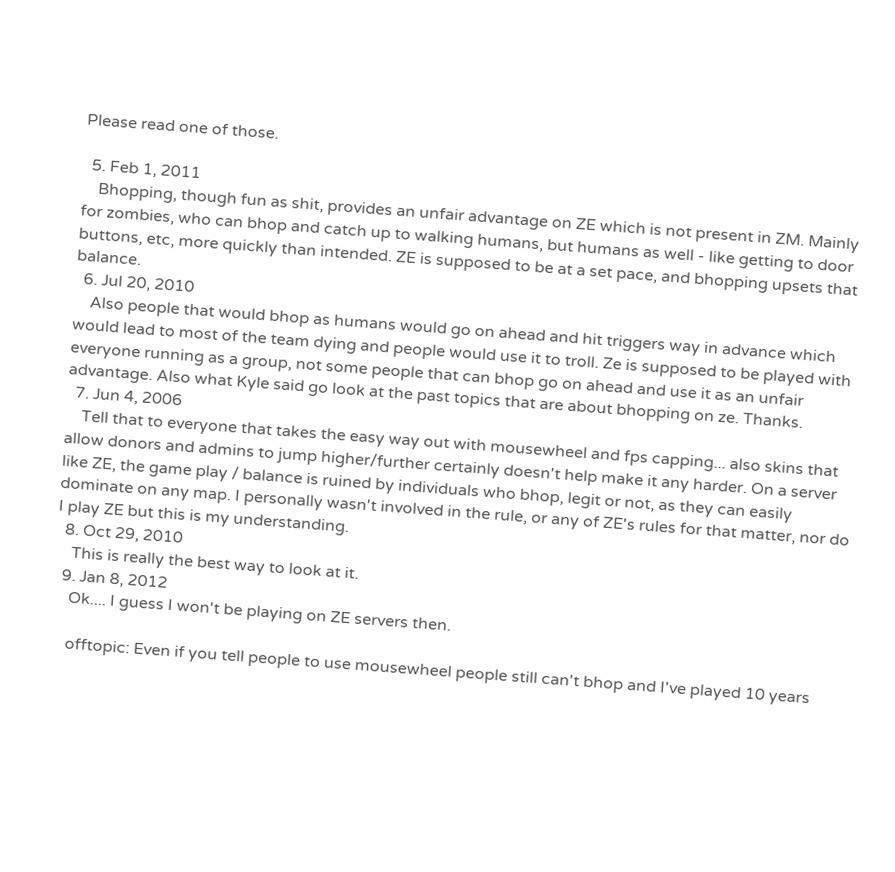Please read one of those.

  5. Feb 1, 2011
    Bhopping, though fun as shit, provides an unfair advantage on ZE which is not present in ZM. Mainly for zombies, who can bhop and catch up to walking humans, but humans as well - like getting to door buttons, etc, more quickly than intended. ZE is supposed to be at a set pace, and bhopping upsets that balance.
  6. Jul 20, 2010
    Also people that would bhop as humans would go on ahead and hit triggers way in advance which would lead to most of the team dying and people would use it to troll. Ze is supposed to be played with everyone running as a group, not some people that can bhop go on ahead and use it as an unfair advantage. Also what Kyle said go look at the past topics that are about bhopping on ze. Thanks.
  7. Jun 4, 2006
    Tell that to everyone that takes the easy way out with mousewheel and fps capping... also skins that allow donors and admins to jump higher/further certainly doesn't help make it any harder. On a server like ZE, the game play / balance is ruined by individuals who bhop, legit or not, as they can easily dominate on any map. I personally wasn't involved in the rule, or any of ZE's rules for that matter, nor do I play ZE but this is my understanding.
  8. Oct 29, 2010
    This is really the best way to look at it.
  9. Jan 8, 2012
    Ok.... I guess I won't be playing on ZE servers then.

    offtopic: Even if you tell people to use mousewheel people still can't bhop and I've played 10 years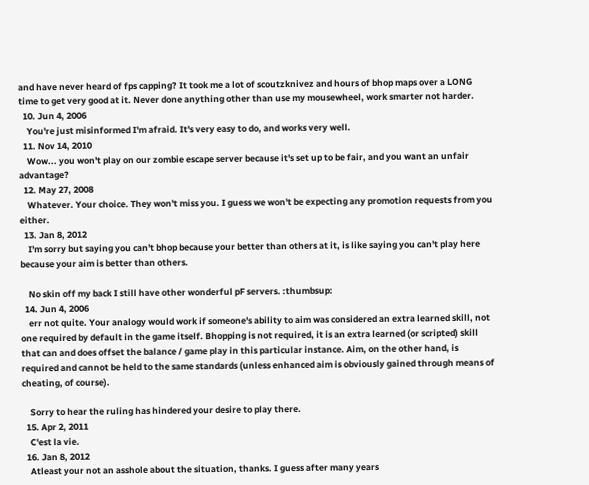and have never heard of fps capping? It took me a lot of scoutzknivez and hours of bhop maps over a LONG time to get very good at it. Never done anything other than use my mousewheel, work smarter not harder.
  10. Jun 4, 2006
    You're just misinformed I'm afraid. It's very easy to do, and works very well.
  11. Nov 14, 2010
    Wow... you won't play on our zombie escape server because it's set up to be fair, and you want an unfair advantage?
  12. May 27, 2008
    Whatever. Your choice. They won't miss you. I guess we won't be expecting any promotion requests from you either.
  13. Jan 8, 2012
    I'm sorry but saying you can't bhop because your better than others at it, is like saying you can't play here because your aim is better than others.

    No skin off my back I still have other wonderful pF servers. :thumbsup:
  14. Jun 4, 2006
    err not quite. Your analogy would work if someone's ability to aim was considered an extra learned skill, not one required by default in the game itself. Bhopping is not required, it is an extra learned (or scripted) skill that can and does offset the balance / game play in this particular instance. Aim, on the other hand, is required and cannot be held to the same standards (unless enhanced aim is obviously gained through means of cheating, of course).

    Sorry to hear the ruling has hindered your desire to play there.
  15. Apr 2, 2011
    C'est la vie.
  16. Jan 8, 2012
    Atleast your not an asshole about the situation, thanks. I guess after many years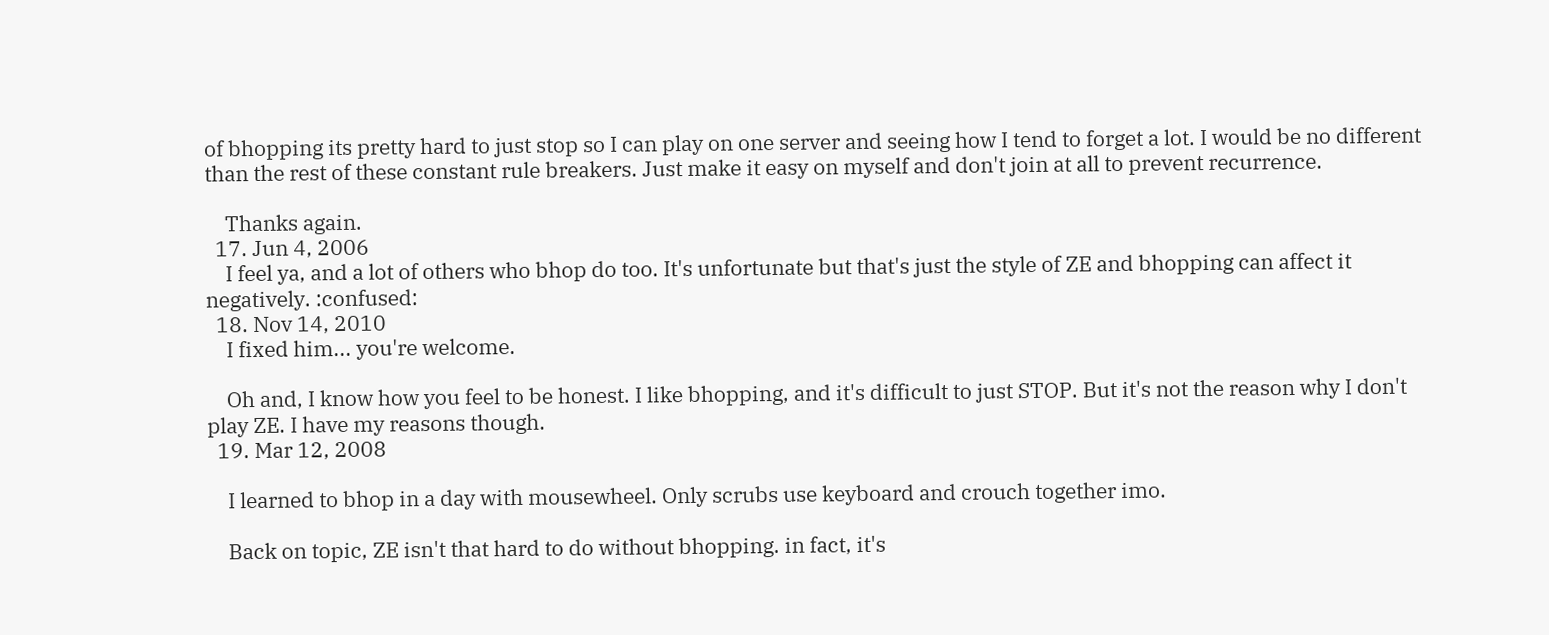of bhopping its pretty hard to just stop so I can play on one server and seeing how I tend to forget a lot. I would be no different than the rest of these constant rule breakers. Just make it easy on myself and don't join at all to prevent recurrence.

    Thanks again.
  17. Jun 4, 2006
    I feel ya, and a lot of others who bhop do too. It's unfortunate but that's just the style of ZE and bhopping can affect it negatively. :confused:
  18. Nov 14, 2010
    I fixed him... you're welcome.

    Oh and, I know how you feel to be honest. I like bhopping, and it's difficult to just STOP. But it's not the reason why I don't play ZE. I have my reasons though.
  19. Mar 12, 2008

    I learned to bhop in a day with mousewheel. Only scrubs use keyboard and crouch together imo.

    Back on topic, ZE isn't that hard to do without bhopping. in fact, it's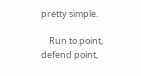pretty simple.

    Run to point, defend point,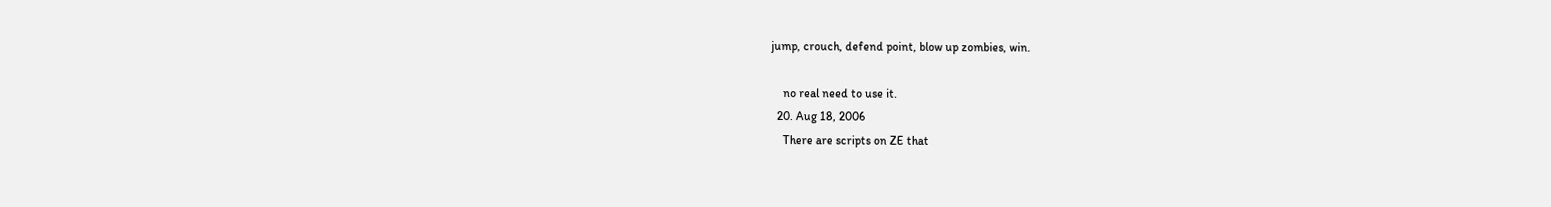jump, crouch, defend point, blow up zombies, win.

    no real need to use it.
  20. Aug 18, 2006
    There are scripts on ZE that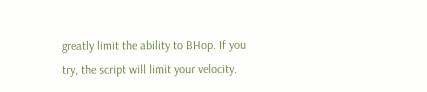greatly limit the ability to BHop. If you try, the script will limit your velocity.